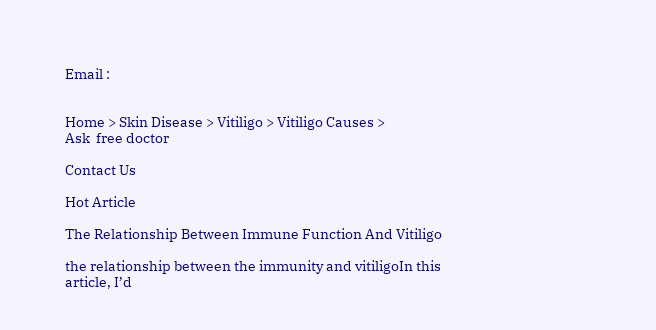Email :


Home > Skin Disease > Vitiligo > Vitiligo Causes >
Ask  free doctor

Contact Us

Hot Article

The Relationship Between Immune Function And Vitiligo

the relationship between the immunity and vitiligoIn this article, I’d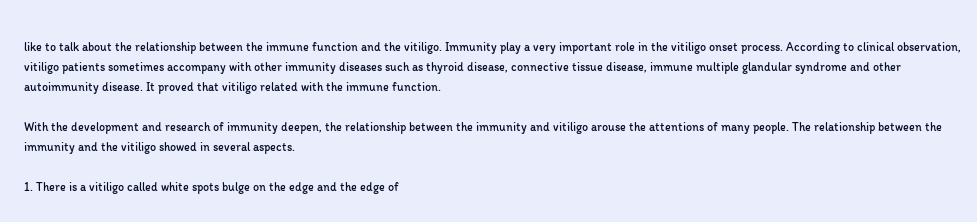like to talk about the relationship between the immune function and the vitiligo. Immunity play a very important role in the vitiligo onset process. According to clinical observation, vitiligo patients sometimes accompany with other immunity diseases such as thyroid disease, connective tissue disease, immune multiple glandular syndrome and other autoimmunity disease. It proved that vitiligo related with the immune function.

With the development and research of immunity deepen, the relationship between the immunity and vitiligo arouse the attentions of many people. The relationship between the immunity and the vitiligo showed in several aspects.

1. There is a vitiligo called white spots bulge on the edge and the edge of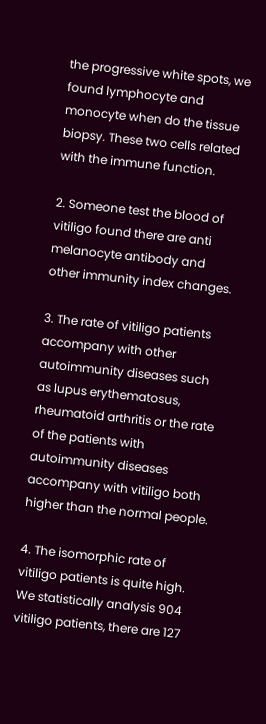the progressive white spots, we found lymphocyte and monocyte when do the tissue biopsy. These two cells related with the immune function.

2. Someone test the blood of vitiligo found there are anti melanocyte antibody and other immunity index changes.

3. The rate of vitiligo patients accompany with other autoimmunity diseases such as lupus erythematosus, rheumatoid arthritis or the rate of the patients with autoimmunity diseases accompany with vitiligo both higher than the normal people.

4. The isomorphic rate of vitiligo patients is quite high. We statistically analysis 904 vitiligo patients, there are 127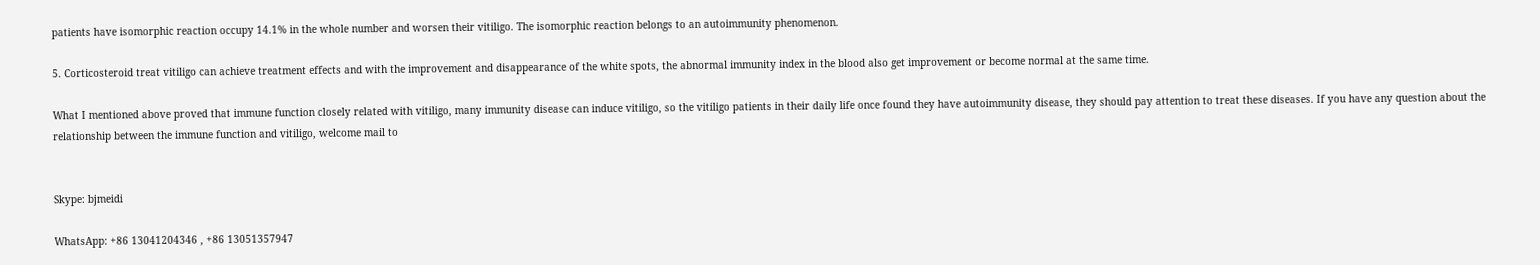patients have isomorphic reaction occupy 14.1% in the whole number and worsen their vitiligo. The isomorphic reaction belongs to an autoimmunity phenomenon.

5. Corticosteroid treat vitiligo can achieve treatment effects and with the improvement and disappearance of the white spots, the abnormal immunity index in the blood also get improvement or become normal at the same time.

What I mentioned above proved that immune function closely related with vitiligo, many immunity disease can induce vitiligo, so the vitiligo patients in their daily life once found they have autoimmunity disease, they should pay attention to treat these diseases. If you have any question about the relationship between the immune function and vitiligo, welcome mail to


Skype: bjmeidi

WhatsApp: +86 13041204346 , +86 13051357947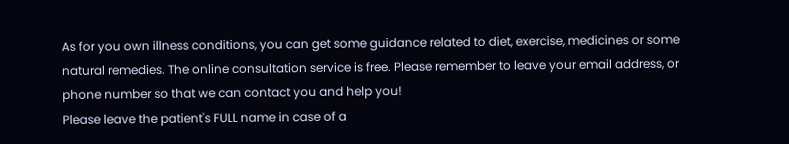As for you own illness conditions, you can get some guidance related to diet, exercise, medicines or some natural remedies. The online consultation service is free. Please remember to leave your email address, or phone number so that we can contact you and help you!
Please leave the patient's FULL name in case of a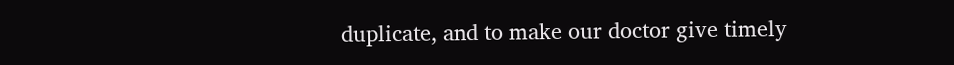duplicate, and to make our doctor give timely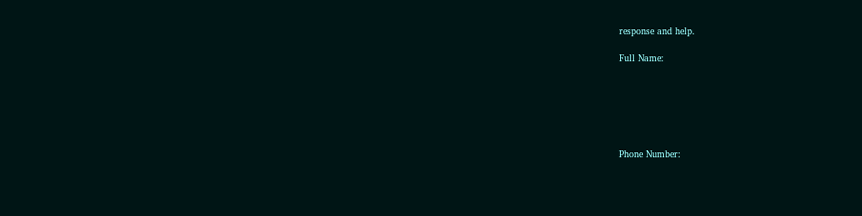response and help.

Full Name:






Phone Number: